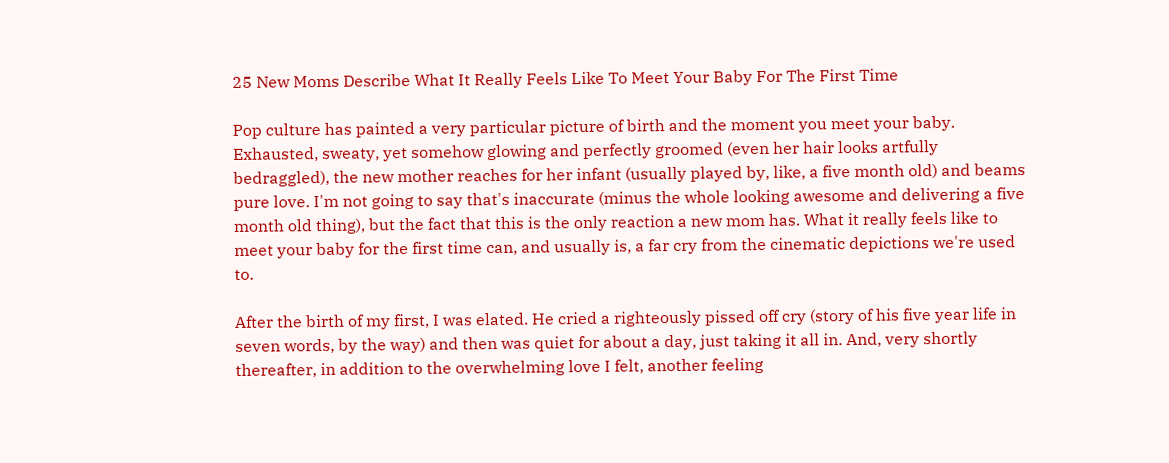25 New Moms Describe What It Really Feels Like To Meet Your Baby For The First Time

Pop culture has painted a very particular picture of birth and the moment you meet your baby. Exhausted, sweaty, yet somehow glowing and perfectly groomed (even her hair looks artfully bedraggled), the new mother reaches for her infant (usually played by, like, a five month old) and beams pure love. I'm not going to say that's inaccurate (minus the whole looking awesome and delivering a five month old thing), but the fact that this is the only reaction a new mom has. What it really feels like to meet your baby for the first time can, and usually is, a far cry from the cinematic depictions we're used to.

After the birth of my first, I was elated. He cried a righteously pissed off cry (story of his five year life in seven words, by the way) and then was quiet for about a day, just taking it all in. And, very shortly thereafter, in addition to the overwhelming love I felt, another feeling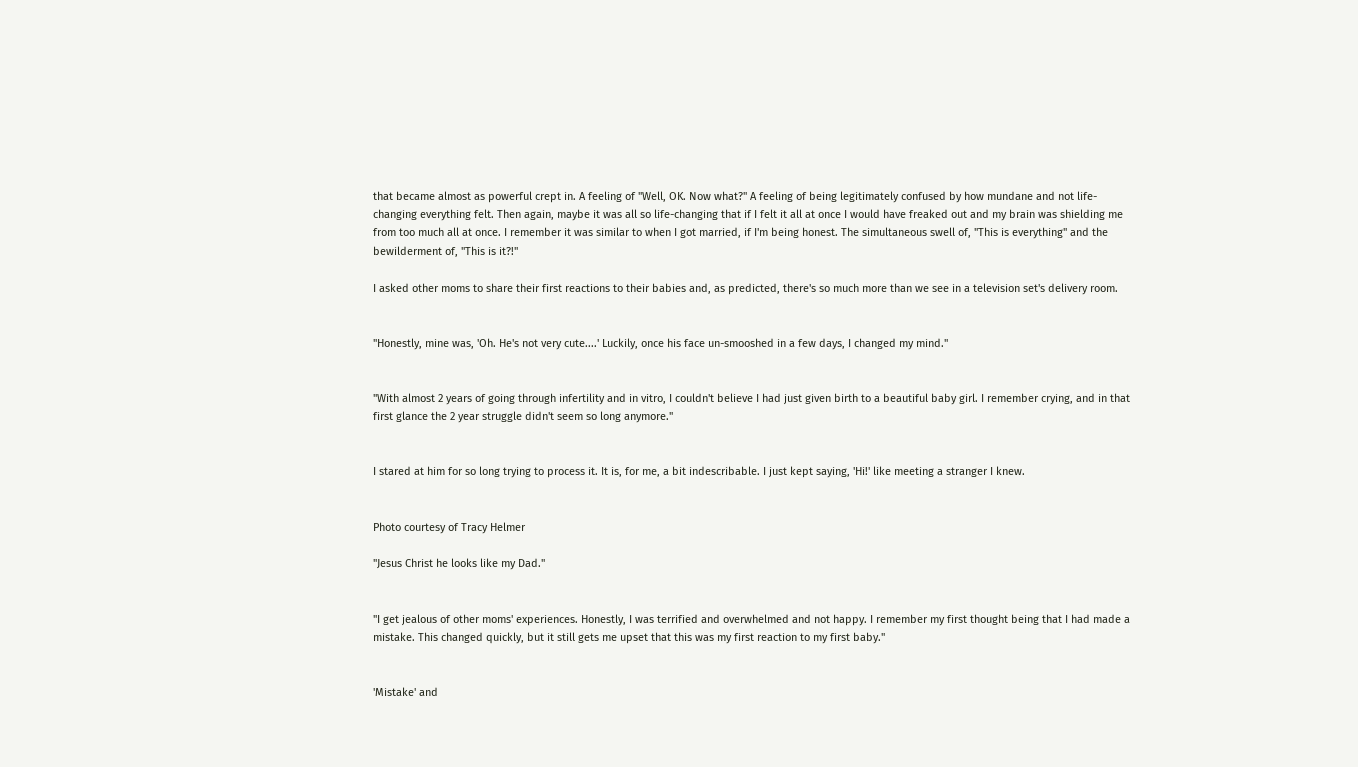that became almost as powerful crept in. A feeling of "Well, OK. Now what?" A feeling of being legitimately confused by how mundane and not life-changing everything felt. Then again, maybe it was all so life-changing that if I felt it all at once I would have freaked out and my brain was shielding me from too much all at once. I remember it was similar to when I got married, if I'm being honest. The simultaneous swell of, "This is everything" and the bewilderment of, "This is it?!"

I asked other moms to share their first reactions to their babies and, as predicted, there's so much more than we see in a television set's delivery room.


"Honestly, mine was, 'Oh. He's not very cute....' Luckily, once his face un-smooshed in a few days, I changed my mind."


"With almost 2 years of going through infertility and in vitro, I couldn't believe I had just given birth to a beautiful baby girl. I remember crying, and in that first glance the 2 year struggle didn't seem so long anymore."


I stared at him for so long trying to process it. It is, for me, a bit indescribable. I just kept saying, 'Hi!' like meeting a stranger I knew.


Photo courtesy of Tracy Helmer

"Jesus Christ he looks like my Dad."


"I get jealous of other moms' experiences. Honestly, I was terrified and overwhelmed and not happy. I remember my first thought being that I had made a mistake. This changed quickly, but it still gets me upset that this was my first reaction to my first baby."


'Mistake' and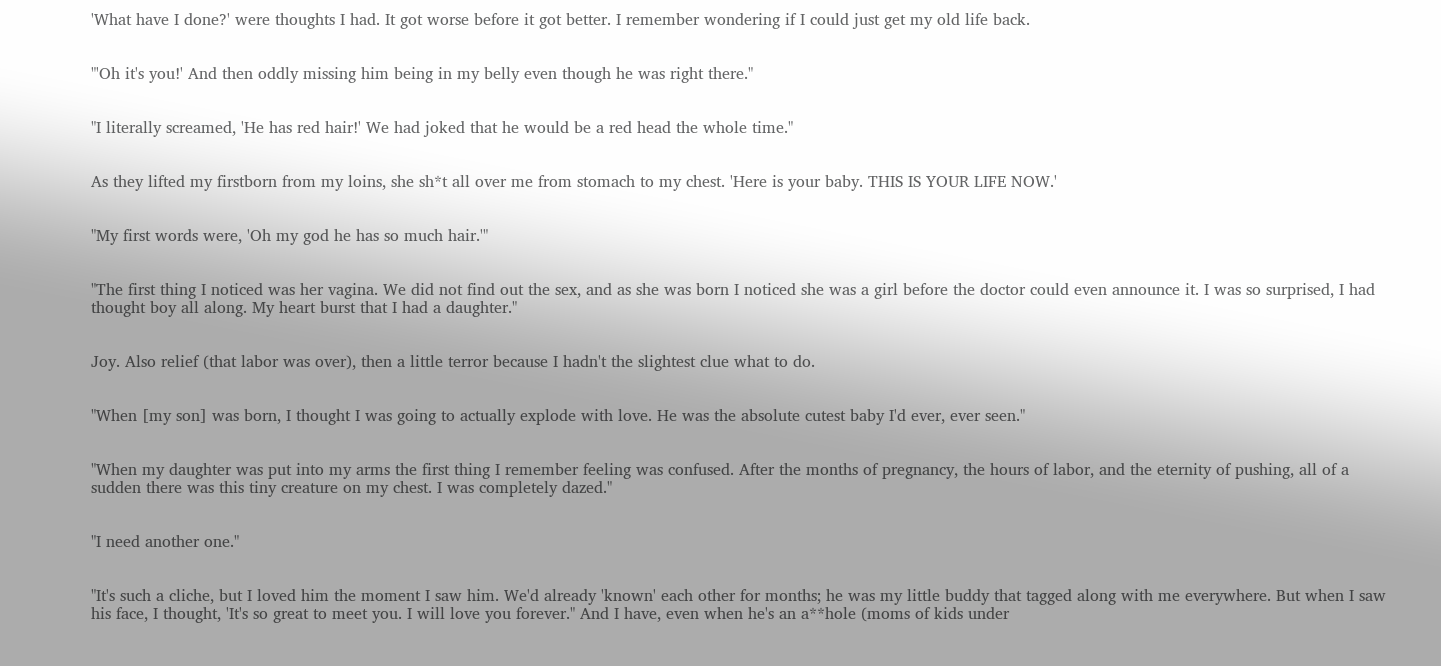'What have I done?' were thoughts I had. It got worse before it got better. I remember wondering if I could just get my old life back.


"'Oh it's you!' And then oddly missing him being in my belly even though he was right there."


"I literally screamed, 'He has red hair!' We had joked that he would be a red head the whole time."


As they lifted my firstborn from my loins, she sh*t all over me from stomach to my chest. 'Here is your baby. THIS IS YOUR LIFE NOW.'


"My first words were, 'Oh my god he has so much hair.'"


"The first thing I noticed was her vagina. We did not find out the sex, and as she was born I noticed she was a girl before the doctor could even announce it. I was so surprised, I had thought boy all along. My heart burst that I had a daughter."


Joy. Also relief (that labor was over), then a little terror because I hadn't the slightest clue what to do.


"When [my son] was born, I thought I was going to actually explode with love. He was the absolute cutest baby I'd ever, ever seen."


"When my daughter was put into my arms the first thing I remember feeling was confused. After the months of pregnancy, the hours of labor, and the eternity of pushing, all of a sudden there was this tiny creature on my chest. I was completely dazed."


"I need another one."


"It's such a cliche, but I loved him the moment I saw him. We'd already 'known' each other for months; he was my little buddy that tagged along with me everywhere. But when I saw his face, I thought, 'It's so great to meet you. I will love you forever." And I have, even when he's an a**hole (moms of kids under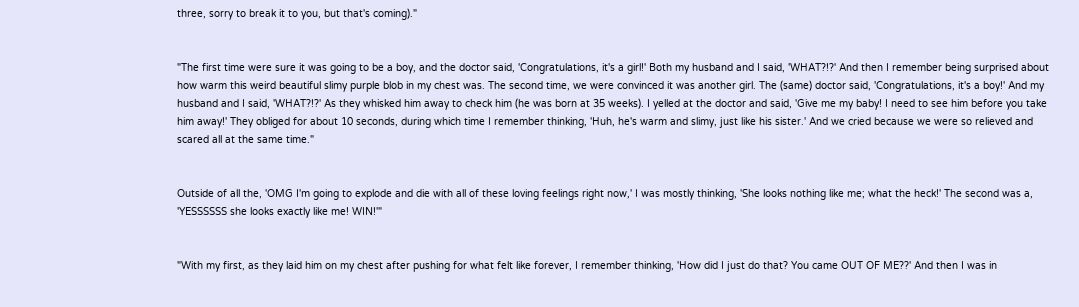three, sorry to break it to you, but that's coming)."


"The first time were sure it was going to be a boy, and the doctor said, 'Congratulations, it's a girl!' Both my husband and I said, 'WHAT?!?' And then I remember being surprised about how warm this weird beautiful slimy purple blob in my chest was. The second time, we were convinced it was another girl. The (same) doctor said, 'Congratulations, it's a boy!' And my husband and I said, 'WHAT?!?' As they whisked him away to check him (he was born at 35 weeks). I yelled at the doctor and said, 'Give me my baby! I need to see him before you take him away!' They obliged for about 10 seconds, during which time I remember thinking, 'Huh, he's warm and slimy, just like his sister.' And we cried because we were so relieved and scared all at the same time."


Outside of all the, 'OMG I'm going to explode and die with all of these loving feelings right now,' I was mostly thinking, 'She looks nothing like me; what the heck!' The second was a, 'YESSSSSS she looks exactly like me! WIN!'"


"With my first, as they laid him on my chest after pushing for what felt like forever, I remember thinking, 'How did I just do that? You came OUT OF ME??' And then I was in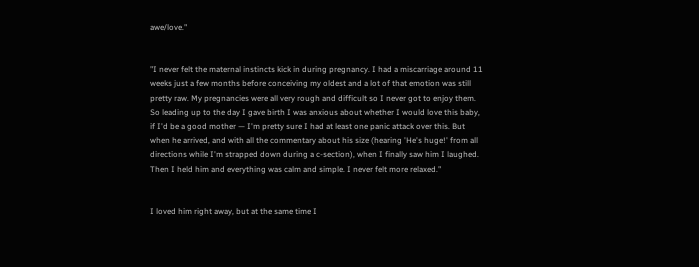awe/love."


"I never felt the maternal instincts kick in during pregnancy. I had a miscarriage around 11 weeks just a few months before conceiving my oldest and a lot of that emotion was still pretty raw. My pregnancies were all very rough and difficult so I never got to enjoy them. So leading up to the day I gave birth I was anxious about whether I would love this baby, if I'd be a good mother — I'm pretty sure I had at least one panic attack over this. But when he arrived, and with all the commentary about his size (hearing 'He's huge!' from all directions while I'm strapped down during a c-section), when I finally saw him I laughed. Then I held him and everything was calm and simple. I never felt more relaxed."


I loved him right away, but at the same time I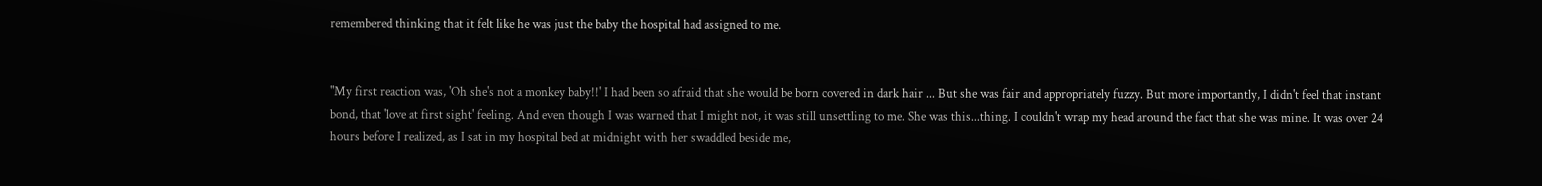remembered thinking that it felt like he was just the baby the hospital had assigned to me.


"My first reaction was, 'Oh she's not a monkey baby!!' I had been so afraid that she would be born covered in dark hair ... But she was fair and appropriately fuzzy. But more importantly, I didn't feel that instant bond, that 'love at first sight' feeling. And even though I was warned that I might not, it was still unsettling to me. She was this...thing. I couldn't wrap my head around the fact that she was mine. It was over 24 hours before I realized, as I sat in my hospital bed at midnight with her swaddled beside me,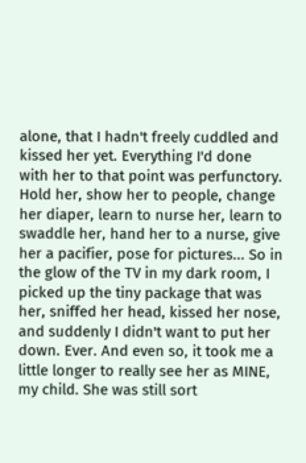alone, that I hadn't freely cuddled and kissed her yet. Everything I'd done with her to that point was perfunctory. Hold her, show her to people, change her diaper, learn to nurse her, learn to swaddle her, hand her to a nurse, give her a pacifier, pose for pictures... So in the glow of the TV in my dark room, I picked up the tiny package that was her, sniffed her head, kissed her nose, and suddenly I didn't want to put her down. Ever. And even so, it took me a little longer to really see her as MINE, my child. She was still sort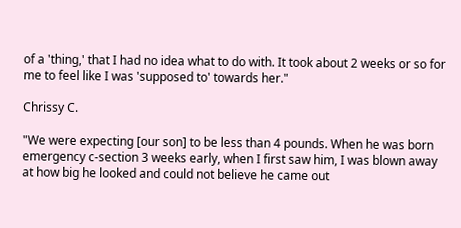of a 'thing,' that I had no idea what to do with. It took about 2 weeks or so for me to feel like I was 'supposed to' towards her."

Chrissy C.

"We were expecting [our son] to be less than 4 pounds. When he was born emergency c-section 3 weeks early, when I first saw him, I was blown away at how big he looked and could not believe he came out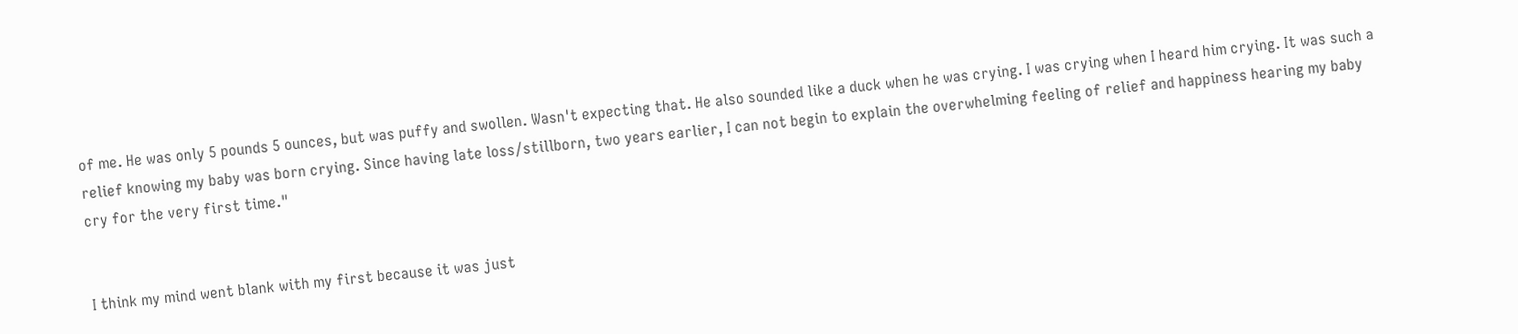of me. He was only 5 pounds 5 ounces, but was puffy and swollen. Wasn't expecting that. He also sounded like a duck when he was crying. I was crying when I heard him crying. It was such a relief knowing my baby was born crying. Since having late loss/stillborn, two years earlier, I can not begin to explain the overwhelming feeling of relief and happiness hearing my baby cry for the very first time."


I think my mind went blank with my first because it was just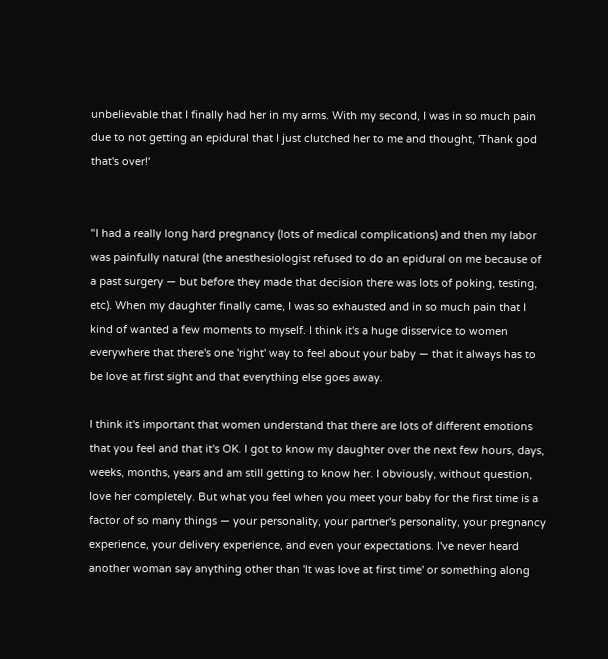unbelievable that I finally had her in my arms. With my second, I was in so much pain due to not getting an epidural that I just clutched her to me and thought, 'Thank god that's over!'


"I had a really long hard pregnancy (lots of medical complications) and then my labor was painfully natural (the anesthesiologist refused to do an epidural on me because of a past surgery — but before they made that decision there was lots of poking, testing, etc). When my daughter finally came, I was so exhausted and in so much pain that I kind of wanted a few moments to myself. I think it's a huge disservice to women everywhere that there's one 'right' way to feel about your baby — that it always has to be love at first sight and that everything else goes away.

I think it's important that women understand that there are lots of different emotions that you feel and that it's OK. I got to know my daughter over the next few hours, days, weeks, months, years and am still getting to know her. I obviously, without question, love her completely. But what you feel when you meet your baby for the first time is a factor of so many things — your personality, your partner's personality, your pregnancy experience, your delivery experience, and even your expectations. I've never heard another woman say anything other than 'It was love at first time' or something along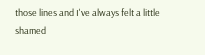those lines and I've always felt a little shamed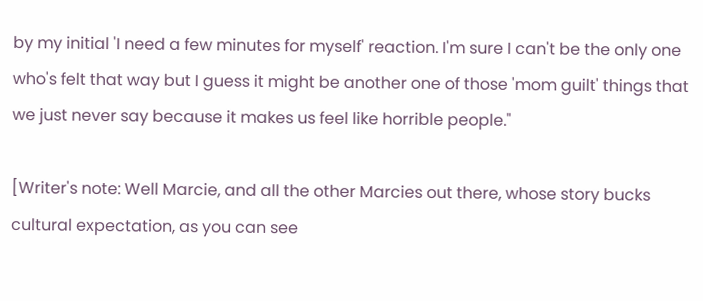by my initial 'I need a few minutes for myself' reaction. I'm sure I can't be the only one who's felt that way but I guess it might be another one of those 'mom guilt' things that we just never say because it makes us feel like horrible people."

[Writer's note: Well Marcie, and all the other Marcies out there, whose story bucks cultural expectation, as you can see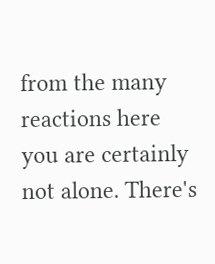from the many reactions here you are certainly not alone. There's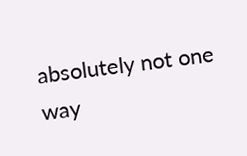absolutely not one way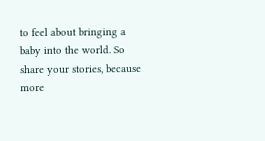to feel about bringing a baby into the world. So share your stories, because more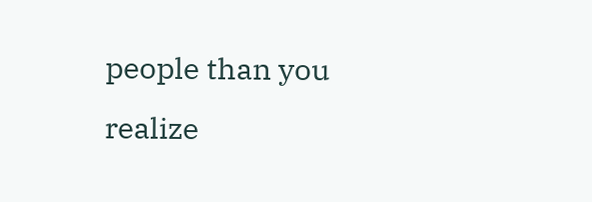people than you realize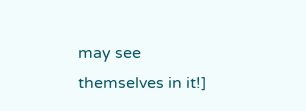may see themselves in it!]